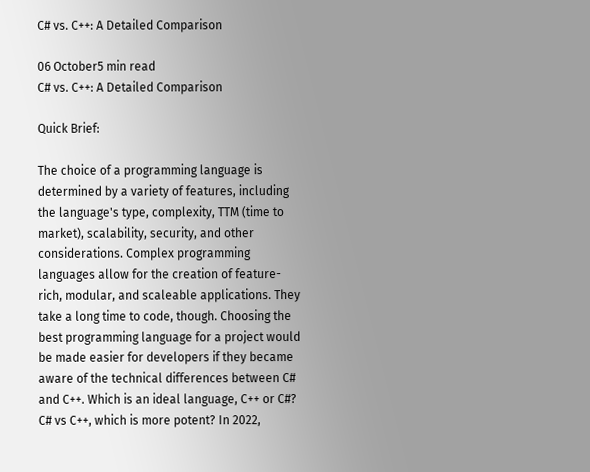C# vs. C++: A Detailed Comparison

06 October5 min read
C# vs. C++: A Detailed Comparison

Quick Brief:

The choice of a programming language is determined by a variety of features, including the language's type, complexity, TTM (time to market), scalability, security, and other considerations. Complex programming languages allow for the creation of feature-rich, modular, and scaleable applications. They take a long time to code, though. Choosing the best programming language for a project would be made easier for developers if they became aware of the technical differences between C# and C++. Which is an ideal language, C++ or C#? C# vs C++, which is more potent? In 2022,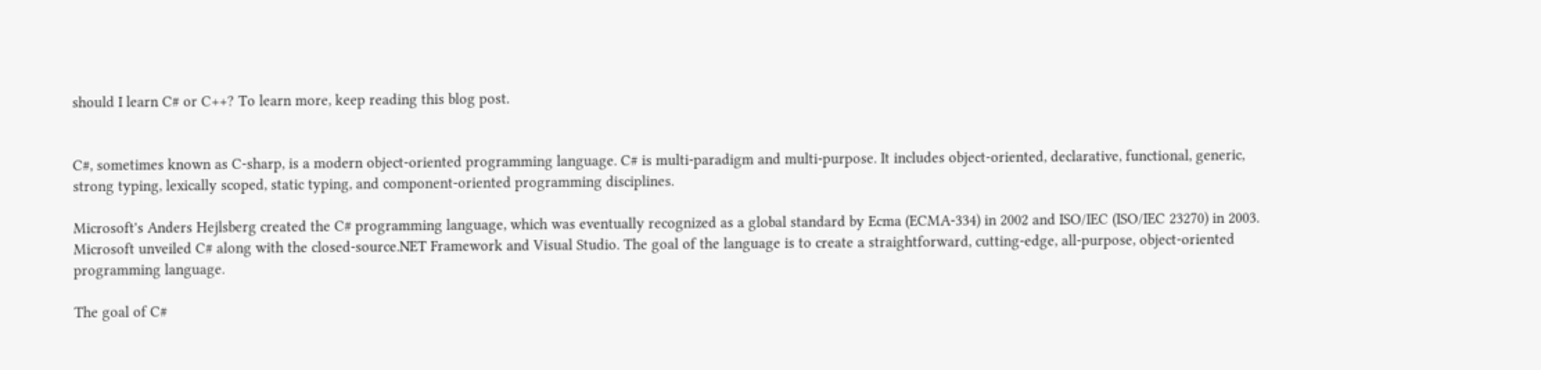should I learn C# or C++? To learn more, keep reading this blog post.


C#, sometimes known as C-sharp, is a modern object-oriented programming language. C# is multi-paradigm and multi-purpose. It includes object-oriented, declarative, functional, generic, strong typing, lexically scoped, static typing, and component-oriented programming disciplines.

Microsoft's Anders Hejlsberg created the C# programming language, which was eventually recognized as a global standard by Ecma (ECMA-334) in 2002 and ISO/IEC (ISO/IEC 23270) in 2003. Microsoft unveiled C# along with the closed-source.NET Framework and Visual Studio. The goal of the language is to create a straightforward, cutting-edge, all-purpose, object-oriented programming language.

The goal of C#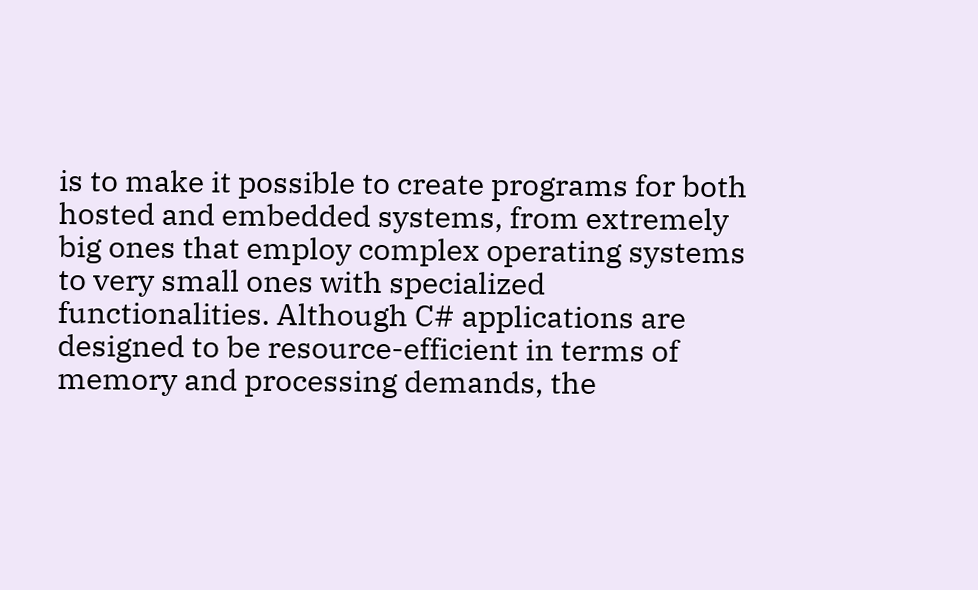is to make it possible to create programs for both hosted and embedded systems, from extremely big ones that employ complex operating systems to very small ones with specialized functionalities. Although C# applications are designed to be resource-efficient in terms of memory and processing demands, the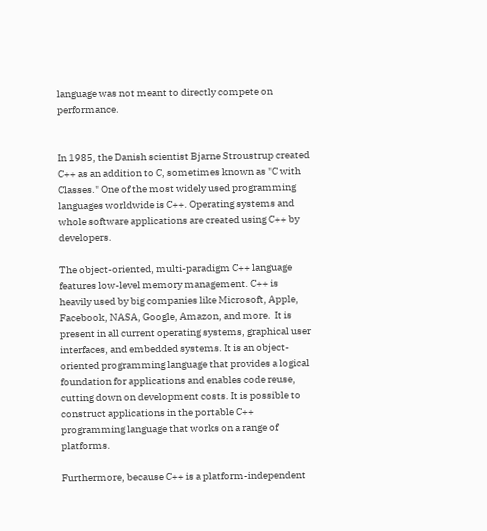language was not meant to directly compete on performance.


In 1985, the Danish scientist Bjarne Stroustrup created C++ as an addition to C, sometimes known as "C with Classes." One of the most widely used programming languages worldwide is C++. Operating systems and whole software applications are created using C++ by developers.

The object-oriented, multi-paradigm C++ language features low-level memory management. C++ is heavily used by big companies like Microsoft, Apple, Facebook, NASA, Google, Amazon, and more.  It is present in all current operating systems, graphical user interfaces, and embedded systems. It is an object-oriented programming language that provides a logical foundation for applications and enables code reuse, cutting down on development costs. It is possible to construct applications in the portable C++ programming language that works on a range of platforms.

Furthermore, because C++ is a platform-independent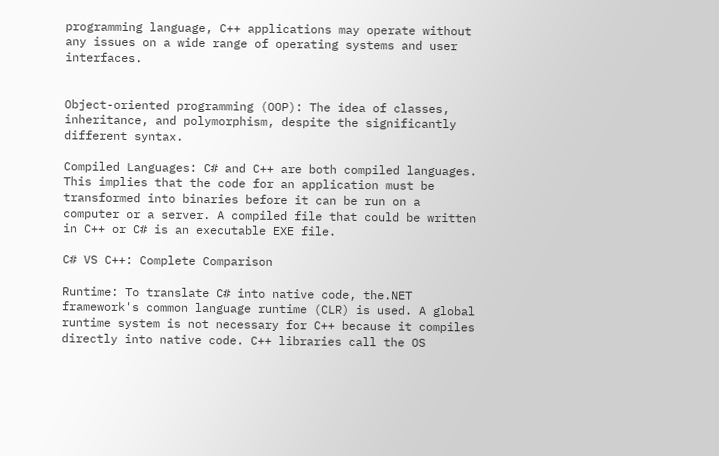programming language, C++ applications may operate without any issues on a wide range of operating systems and user interfaces.


Object-oriented programming (OOP): The idea of classes, inheritance, and polymorphism, despite the significantly different syntax.

Compiled Languages: C# and C++ are both compiled languages. This implies that the code for an application must be transformed into binaries before it can be run on a computer or a server. A compiled file that could be written in C++ or C# is an executable EXE file.

C# VS C++: Complete Comparison

Runtime: To translate C# into native code, the.NET framework's common language runtime (CLR) is used. A global runtime system is not necessary for C++ because it compiles directly into native code. C++ libraries call the OS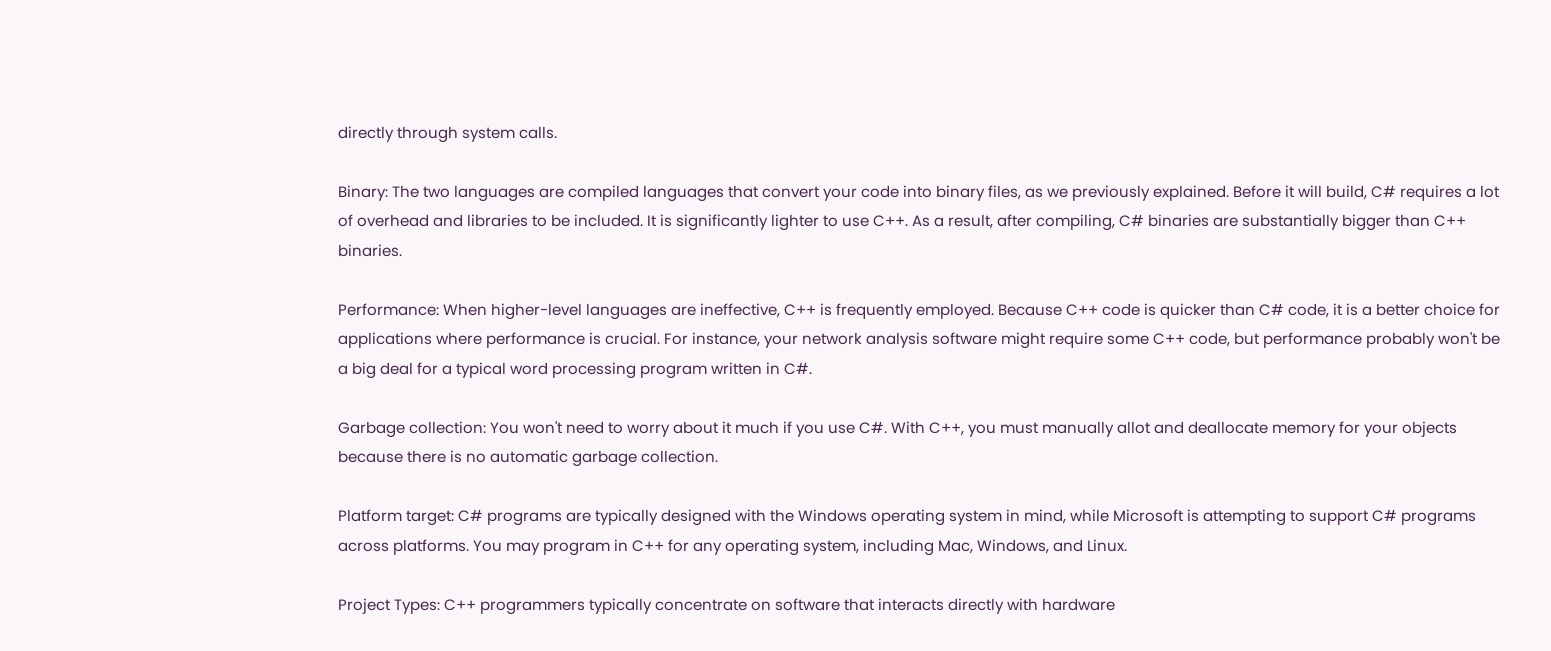directly through system calls.

Binary: The two languages are compiled languages that convert your code into binary files, as we previously explained. Before it will build, C# requires a lot of overhead and libraries to be included. It is significantly lighter to use C++. As a result, after compiling, C# binaries are substantially bigger than C++ binaries.

Performance: When higher-level languages are ineffective, C++ is frequently employed. Because C++ code is quicker than C# code, it is a better choice for applications where performance is crucial. For instance, your network analysis software might require some C++ code, but performance probably won't be a big deal for a typical word processing program written in C#.

Garbage collection: You won't need to worry about it much if you use C#. With C++, you must manually allot and deallocate memory for your objects because there is no automatic garbage collection.

Platform target: C# programs are typically designed with the Windows operating system in mind, while Microsoft is attempting to support C# programs across platforms. You may program in C++ for any operating system, including Mac, Windows, and Linux.

Project Types: C++ programmers typically concentrate on software that interacts directly with hardware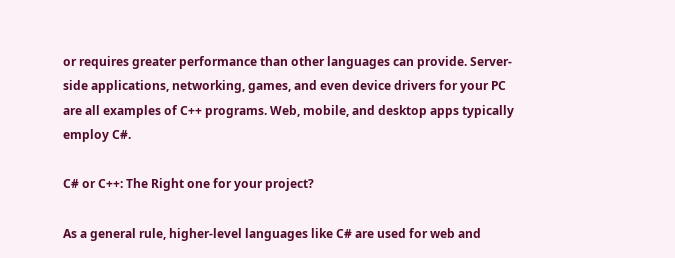or requires greater performance than other languages can provide. Server-side applications, networking, games, and even device drivers for your PC are all examples of C++ programs. Web, mobile, and desktop apps typically employ C#.

C# or C++: The Right one for your project?

As a general rule, higher-level languages like C# are used for web and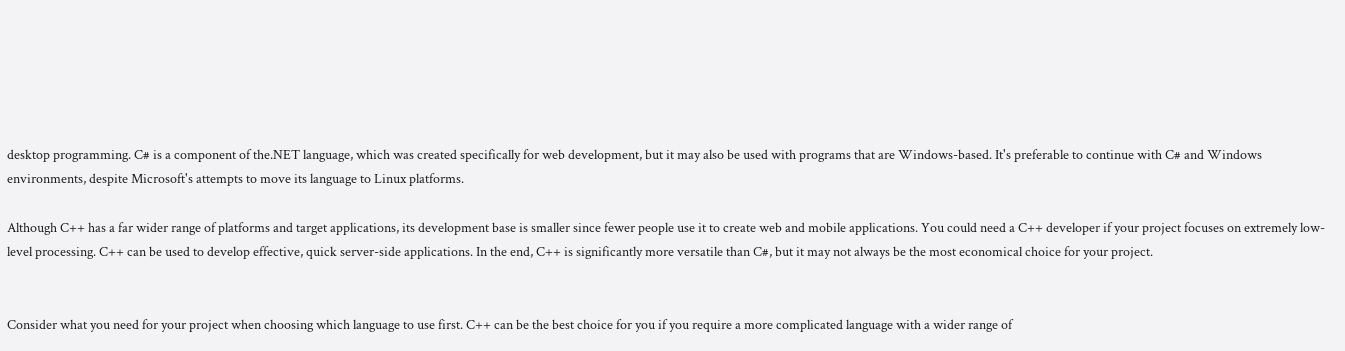desktop programming. C# is a component of the.NET language, which was created specifically for web development, but it may also be used with programs that are Windows-based. It's preferable to continue with C# and Windows environments, despite Microsoft's attempts to move its language to Linux platforms.

Although C++ has a far wider range of platforms and target applications, its development base is smaller since fewer people use it to create web and mobile applications. You could need a C++ developer if your project focuses on extremely low-level processing. C++ can be used to develop effective, quick server-side applications. In the end, C++ is significantly more versatile than C#, but it may not always be the most economical choice for your project.


Consider what you need for your project when choosing which language to use first. C++ can be the best choice for you if you require a more complicated language with a wider range of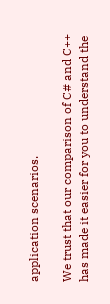application scenarios.

We trust that our comparison of C# and C++ has made it easier for you to understand the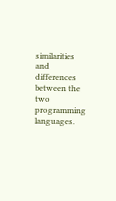similarities and differences between the two programming languages.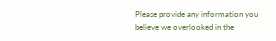Please provide any information you believe we overlooked in the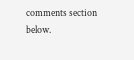comments section below.